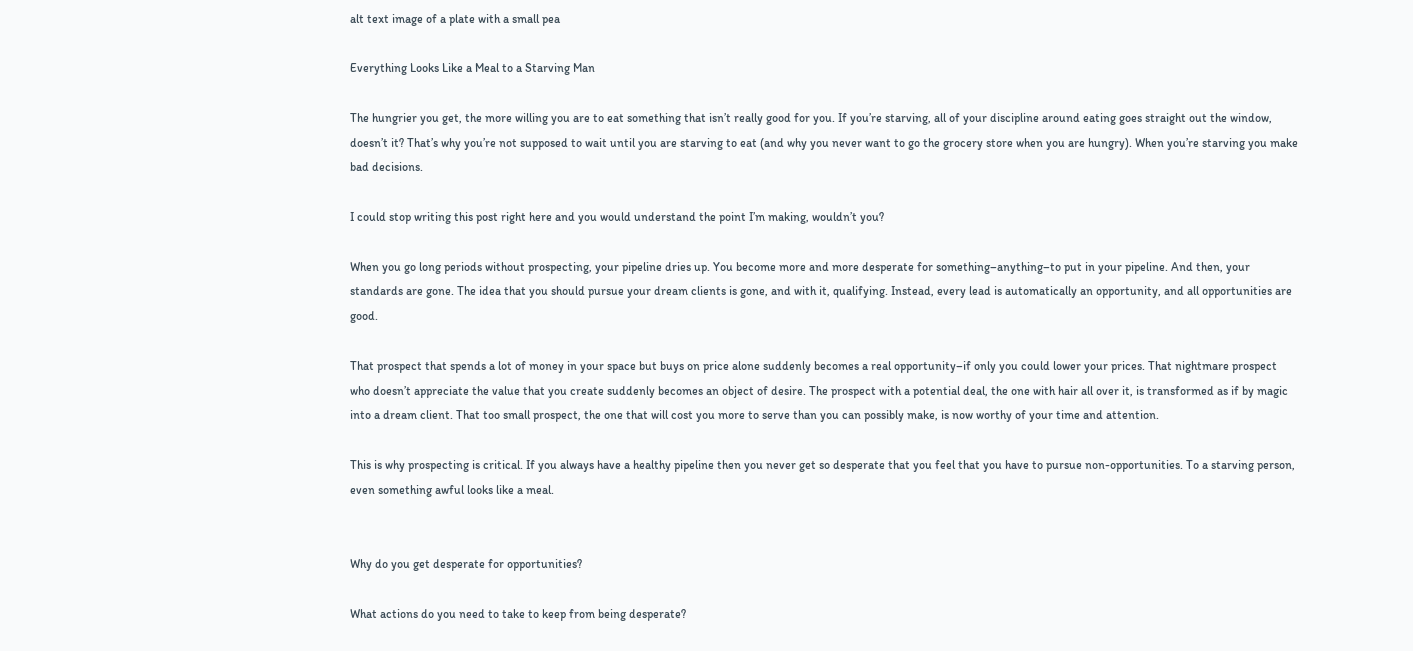alt text image of a plate with a small pea

Everything Looks Like a Meal to a Starving Man

The hungrier you get, the more willing you are to eat something that isn’t really good for you. If you’re starving, all of your discipline around eating goes straight out the window, doesn’t it? That’s why you’re not supposed to wait until you are starving to eat (and why you never want to go the grocery store when you are hungry). When you’re starving you make bad decisions.

I could stop writing this post right here and you would understand the point I’m making, wouldn’t you?

When you go long periods without prospecting, your pipeline dries up. You become more and more desperate for something–anything–to put in your pipeline. And then, your standards are gone. The idea that you should pursue your dream clients is gone, and with it, qualifying. Instead, every lead is automatically an opportunity, and all opportunities are good.

That prospect that spends a lot of money in your space but buys on price alone suddenly becomes a real opportunity–if only you could lower your prices. That nightmare prospect who doesn’t appreciate the value that you create suddenly becomes an object of desire. The prospect with a potential deal, the one with hair all over it, is transformed as if by magic into a dream client. That too small prospect, the one that will cost you more to serve than you can possibly make, is now worthy of your time and attention.

This is why prospecting is critical. If you always have a healthy pipeline then you never get so desperate that you feel that you have to pursue non-opportunities. To a starving person, even something awful looks like a meal.


Why do you get desperate for opportunities?

What actions do you need to take to keep from being desperate?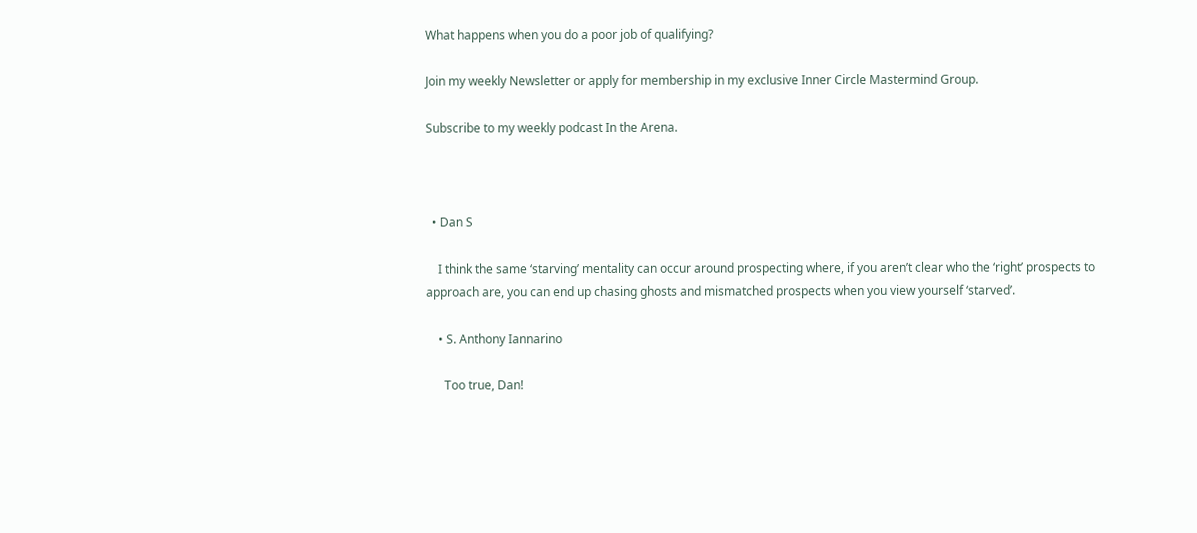What happens when you do a poor job of qualifying?

Join my weekly Newsletter or apply for membership in my exclusive Inner Circle Mastermind Group.

Subscribe to my weekly podcast In the Arena.



  • Dan S

    I think the same ‘starving’ mentality can occur around prospecting where, if you aren’t clear who the ‘right’ prospects to approach are, you can end up chasing ghosts and mismatched prospects when you view yourself ‘starved’.

    • S. Anthony Iannarino

      Too true, Dan!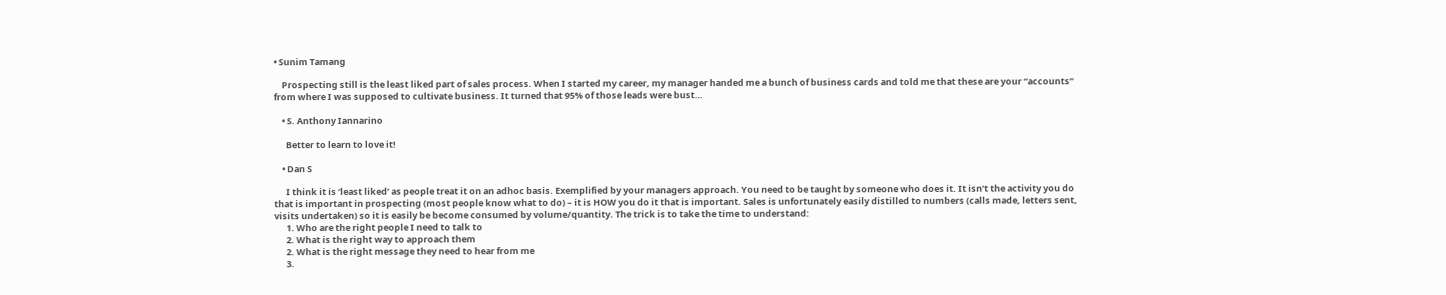• Sunim Tamang

    Prospecting still is the least liked part of sales process. When I started my career, my manager handed me a bunch of business cards and told me that these are your “accounts” from where I was supposed to cultivate business. It turned that 95% of those leads were bust…

    • S. Anthony Iannarino

      Better to learn to love it!

    • Dan S

      I think it is ‘least liked’ as people treat it on an adhoc basis. Exemplified by your managers approach. You need to be taught by someone who does it. It isn’t the activity you do that is important in prospecting (most people know what to do) – it is HOW you do it that is important. Sales is unfortunately easily distilled to numbers (calls made, letters sent, visits undertaken) so it is easily be become consumed by volume/quantity. The trick is to take the time to understand:
      1. Who are the right people I need to talk to
      2. What is the right way to approach them
      2. What is the right message they need to hear from me
      3.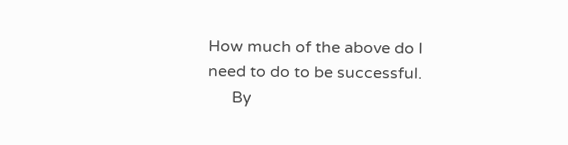How much of the above do I need to do to be successful.
      By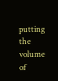putting the volume of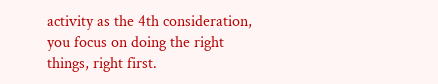activity as the 4th consideration, you focus on doing the right things, right first.